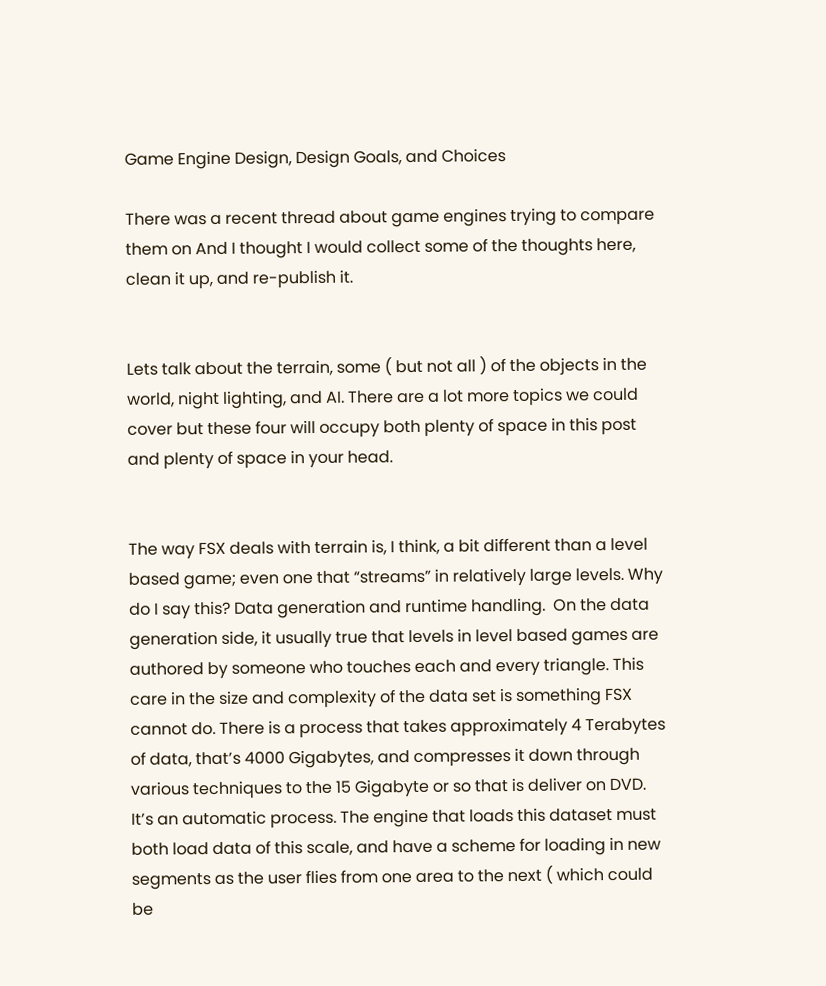Game Engine Design, Design Goals, and Choices

There was a recent thread about game engines trying to compare them on And I thought I would collect some of the thoughts here, clean it up, and re-publish it.


Lets talk about the terrain, some ( but not all ) of the objects in the world, night lighting, and AI. There are a lot more topics we could cover but these four will occupy both plenty of space in this post and plenty of space in your head.


The way FSX deals with terrain is, I think, a bit different than a level based game; even one that “streams” in relatively large levels. Why do I say this? Data generation and runtime handling.  On the data generation side, it usually true that levels in level based games are authored by someone who touches each and every triangle. This care in the size and complexity of the data set is something FSX cannot do. There is a process that takes approximately 4 Terabytes of data, that’s 4000 Gigabytes, and compresses it down through various techniques to the 15 Gigabyte or so that is deliver on DVD. It’s an automatic process. The engine that loads this dataset must both load data of this scale, and have a scheme for loading in new segments as the user flies from one area to the next ( which could be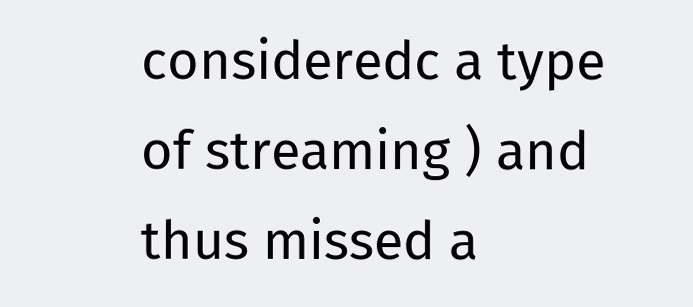consideredc a type of streaming ) and thus missed a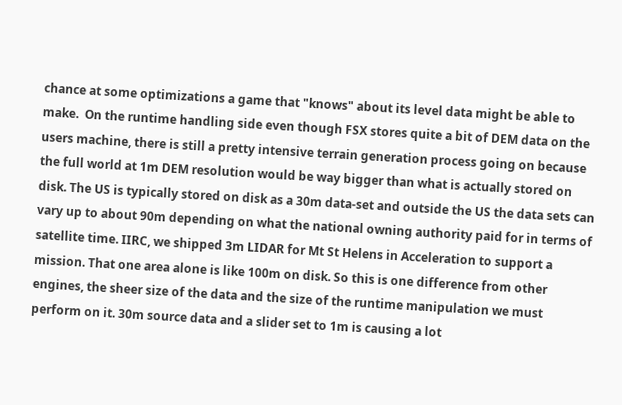chance at some optimizations a game that "knows" about its level data might be able to make.  On the runtime handling side even though FSX stores quite a bit of DEM data on the users machine, there is still a pretty intensive terrain generation process going on because the full world at 1m DEM resolution would be way bigger than what is actually stored on disk. The US is typically stored on disk as a 30m data-set and outside the US the data sets can vary up to about 90m depending on what the national owning authority paid for in terms of satellite time. IIRC, we shipped 3m LIDAR for Mt St Helens in Acceleration to support a mission. That one area alone is like 100m on disk. So this is one difference from other engines, the sheer size of the data and the size of the runtime manipulation we must perform on it. 30m source data and a slider set to 1m is causing a lot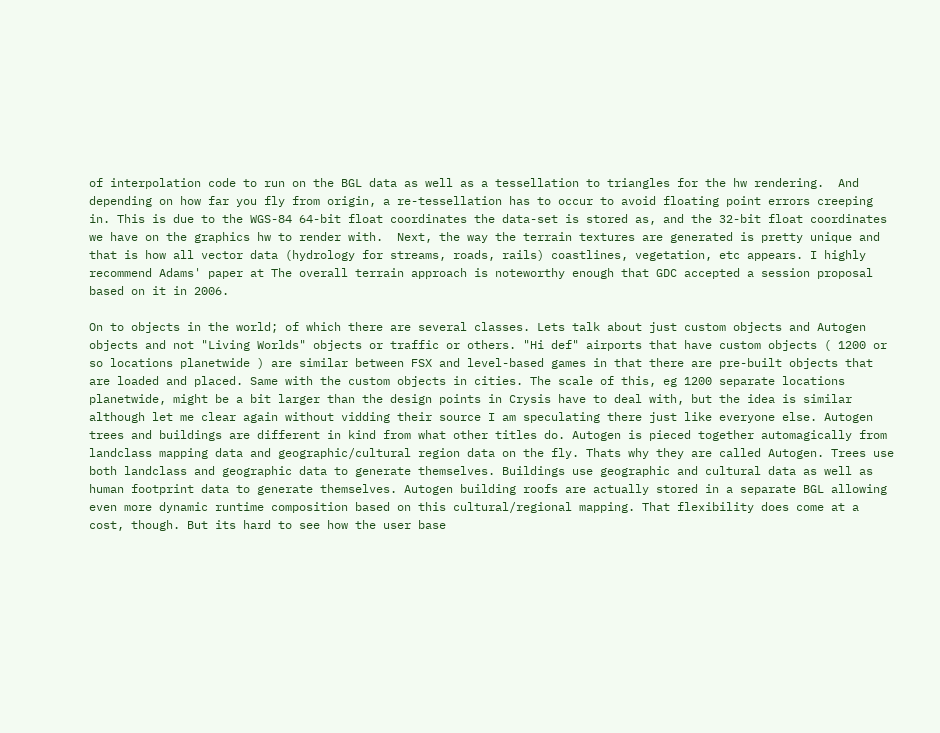of interpolation code to run on the BGL data as well as a tessellation to triangles for the hw rendering.  And depending on how far you fly from origin, a re-tessellation has to occur to avoid floating point errors creeping in. This is due to the WGS-84 64-bit float coordinates the data-set is stored as, and the 32-bit float coordinates we have on the graphics hw to render with.  Next, the way the terrain textures are generated is pretty unique and that is how all vector data (hydrology for streams, roads, rails) coastlines, vegetation, etc appears. I highly recommend Adams' paper at The overall terrain approach is noteworthy enough that GDC accepted a session proposal based on it in 2006.

On to objects in the world; of which there are several classes. Lets talk about just custom objects and Autogen objects and not "Living Worlds" objects or traffic or others. "Hi def" airports that have custom objects ( 1200 or so locations planetwide ) are similar between FSX and level-based games in that there are pre-built objects that are loaded and placed. Same with the custom objects in cities. The scale of this, eg 1200 separate locations planetwide, might be a bit larger than the design points in Crysis have to deal with, but the idea is similar although let me clear again without vidding their source I am speculating there just like everyone else. Autogen trees and buildings are different in kind from what other titles do. Autogen is pieced together automagically from landclass mapping data and geographic/cultural region data on the fly. Thats why they are called Autogen. Trees use both landclass and geographic data to generate themselves. Buildings use geographic and cultural data as well as human footprint data to generate themselves. Autogen building roofs are actually stored in a separate BGL allowing even more dynamic runtime composition based on this cultural/regional mapping. That flexibility does come at a cost, though. But its hard to see how the user base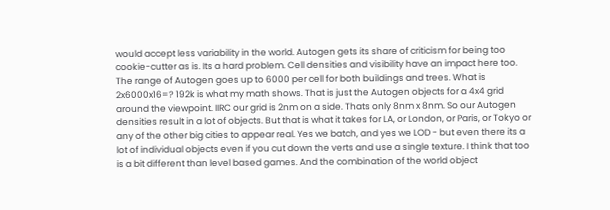would accept less variability in the world. Autogen gets its share of criticism for being too cookie-cutter as is. Its a hard problem. Cell densities and visibility have an impact here too. The range of Autogen goes up to 6000 per cell for both buildings and trees. What is 2x6000x16=? 192k is what my math shows. That is just the Autogen objects for a 4x4 grid around the viewpoint. IIRC our grid is 2nm on a side. Thats only 8nm x 8nm. So our Autogen densities result in a lot of objects. But that is what it takes for LA, or London, or Paris, or Tokyo or any of the other big cities to appear real. Yes we batch, and yes we LOD - but even there its a lot of individual objects even if you cut down the verts and use a single texture. I think that too is a bit different than level based games. And the combination of the world object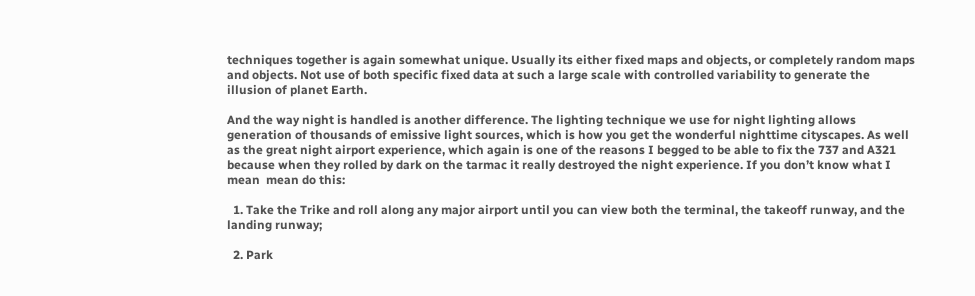techniques together is again somewhat unique. Usually its either fixed maps and objects, or completely random maps and objects. Not use of both specific fixed data at such a large scale with controlled variability to generate the illusion of planet Earth.

And the way night is handled is another difference. The lighting technique we use for night lighting allows generation of thousands of emissive light sources, which is how you get the wonderful nighttime cityscapes. As well as the great night airport experience, which again is one of the reasons I begged to be able to fix the 737 and A321 because when they rolled by dark on the tarmac it really destroyed the night experience. If you don’t know what I mean  mean do this:

  1. Take the Trike and roll along any major airport until you can view both the terminal, the takeoff runway, and the landing runway;

  2. Park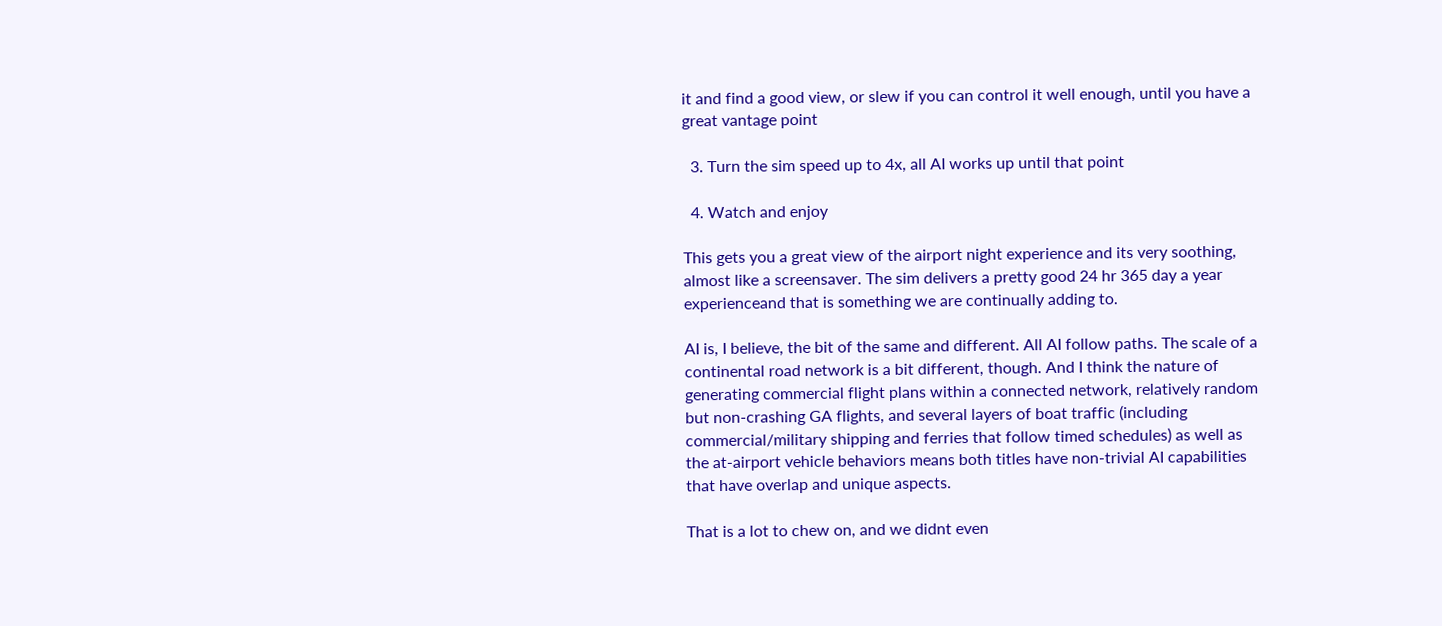it and find a good view, or slew if you can control it well enough, until you have a great vantage point

  3. Turn the sim speed up to 4x, all AI works up until that point

  4. Watch and enjoy

This gets you a great view of the airport night experience and its very soothing, almost like a screensaver. The sim delivers a pretty good 24 hr 365 day a year experienceand that is something we are continually adding to.

AI is, I believe, the bit of the same and different. All AI follow paths. The scale of a continental road network is a bit different, though. And I think the nature of generating commercial flight plans within a connected network, relatively random but non-crashing GA flights, and several layers of boat traffic (including commercial/military shipping and ferries that follow timed schedules) as well as the at-airport vehicle behaviors means both titles have non-trivial AI capabilities that have overlap and unique aspects.

That is a lot to chew on, and we didnt even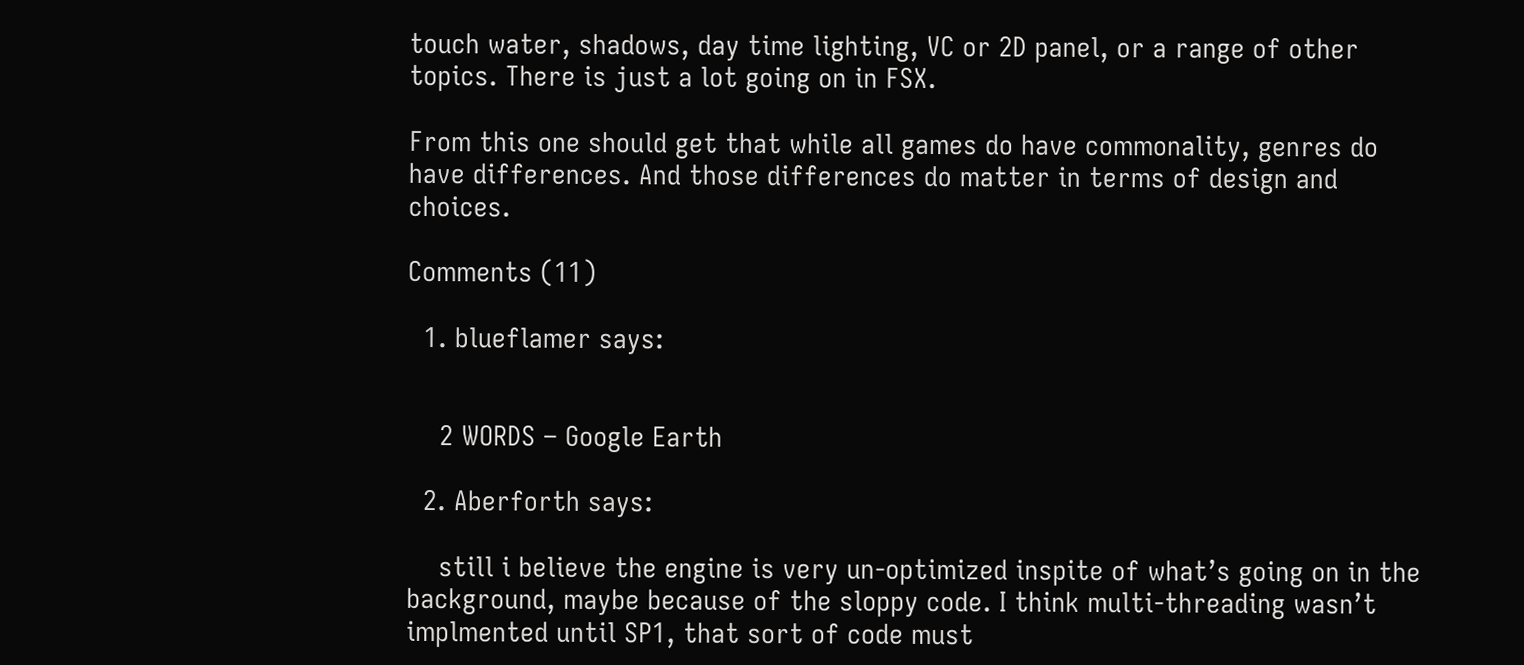touch water, shadows, day time lighting, VC or 2D panel, or a range of other topics. There is just a lot going on in FSX.

From this one should get that while all games do have commonality, genres do have differences. And those differences do matter in terms of design and choices.

Comments (11)

  1. blueflamer says:


    2 WORDS – Google Earth

  2. Aberforth says:

    still i believe the engine is very un-optimized inspite of what’s going on in the background, maybe because of the sloppy code. I think multi-threading wasn’t implmented until SP1, that sort of code must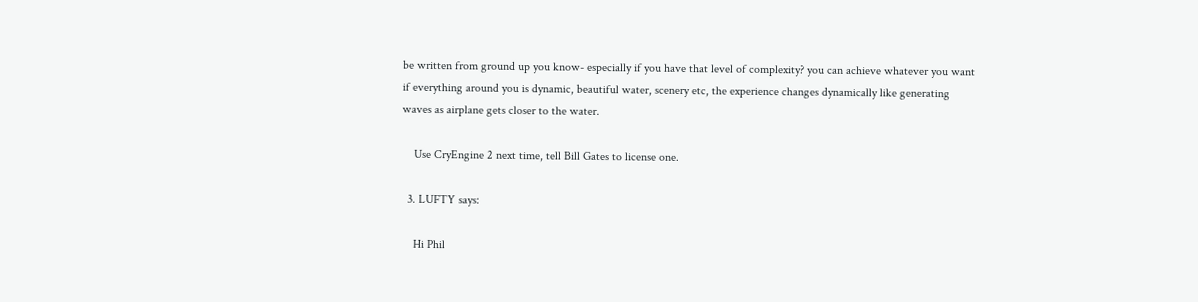be written from ground up you know- especially if you have that level of complexity? you can achieve whatever you want if everything around you is dynamic, beautiful water, scenery etc, the experience changes dynamically like generating waves as airplane gets closer to the water.

    Use CryEngine 2 next time, tell Bill Gates to license one.

  3. LUFTY says:

    Hi Phil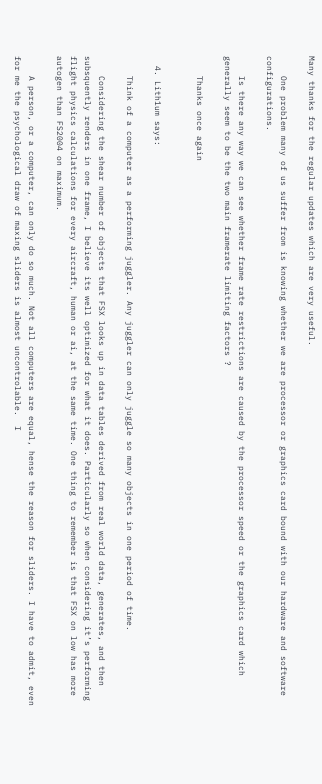Many thanks for the regular updates which are very useful.

    One problem many of us suffer from is knowing whether we are processor or graphics card bound with our hardware and software configurations.

    Is there any way we can see whether frame rate restrictions are caused by the processor speed or the graphics card which generally seem to be the two main framerate limiting factors ?

    Thanks once again


  4. Lith1um says:

    Think of a computer as a performing juggler. Any juggler can only juggle so many objects in one period of time.

    Considering the shear number of objects that FSX looks up in data tables derived from real world data, generates, and then subsquently renders in one frame, I believe its well optimized for what it does. Particularly so when considering it’s performing flight physics calculations for every aircraft, human or ai, at the same time. One thing to remember is that FSX on low has more autogen than FS2004 on maximum.

    A person, or a computer, can only do so much. Not all computers are equal, hense the reason for sliders. I have to admit, even for me the psychological draw of maxing sliders is almost uncontrolable.  I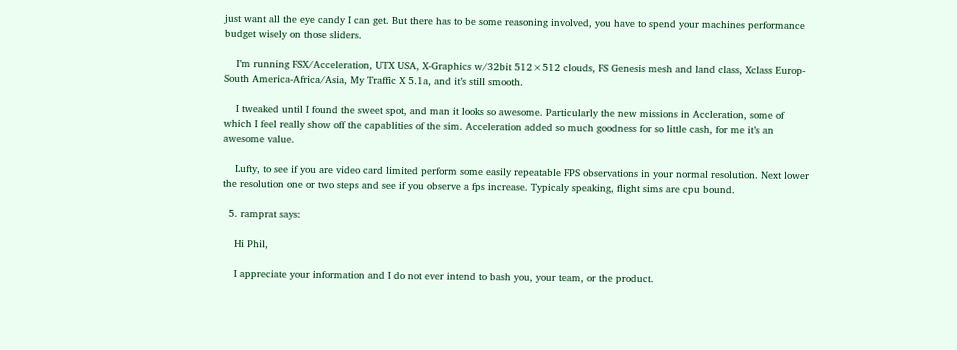just want all the eye candy I can get. But there has to be some reasoning involved, you have to spend your machines performance budget wisely on those sliders.

    I’m running FSX/Acceleration, UTX USA, X-Graphics w/32bit 512×512 clouds, FS Genesis mesh and land class, Xclass Europ-South America-Africa/Asia, My Traffic X 5.1a, and it’s still smooth.

    I tweaked until I found the sweet spot, and man it looks so awesome. Particularly the new missions in Accleration, some of which I feel really show off the capablities of the sim. Acceleration added so much goodness for so little cash, for me it’s an awesome value.

    Lufty, to see if you are video card limited perform some easily repeatable FPS observations in your normal resolution. Next lower the resolution one or two steps and see if you observe a fps increase. Typicaly speaking, flight sims are cpu bound.

  5. ramprat says:

    Hi Phil,

    I appreciate your information and I do not ever intend to bash you, your team, or the product.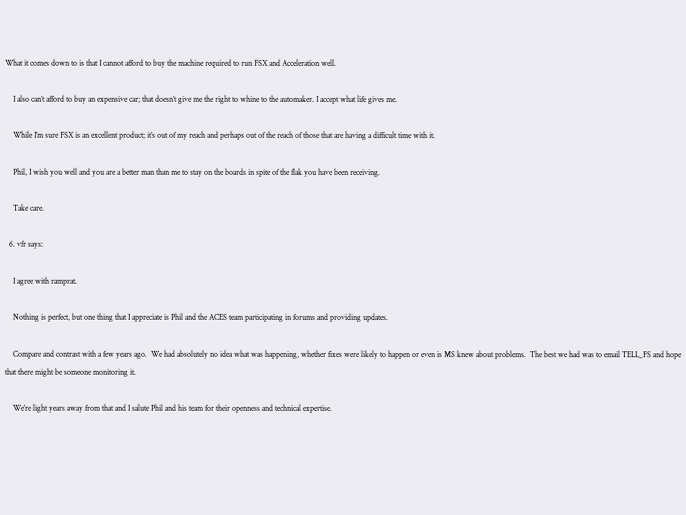What it comes down to is that I cannot afford to buy the machine required to run FSX and Acceleration well.

    I also can’t afford to buy an expensive car; that doesn’t give me the right to whine to the automaker. I accept what life gives me.

    While I’m sure FSX is an excellent product; it’s out of my reach and perhaps out of the reach of those that are having a difficult time with it.

    Phil, I wish you well and you are a better man than me to stay on the boards in spite of the flak you have been receiving.

    Take care.

  6. vfr says:

    I agree with ramprat.

    Nothing is perfect, but one thing that I appreciate is Phil and the ACES team participating in forums and providing updates.

    Compare and contrast with a few years ago.  We had absolutely no idea what was happening, whether fixes were likely to happen or even is MS knew about problems.  The best we had was to email TELL_FS and hope that there might be someone monitoring it.

    We’re light years away from that and I salute Phil and his team for their openness and technical expertise.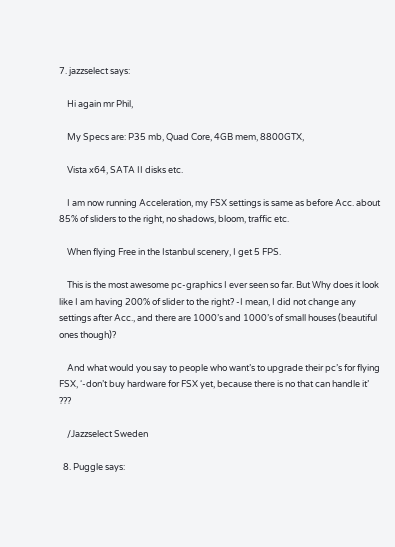7. jazzselect says:

    Hi again mr Phil,

    My Specs are: P35 mb, Quad Core, 4GB mem, 8800GTX,

    Vista x64, SATA II disks etc.

    I am now running Acceleration, my FSX settings is same as before Acc. about 85% of sliders to the right, no shadows, bloom, traffic etc.

    When flying Free in the Istanbul scenery, I get 5 FPS.

    This is the most awesome pc-graphics I ever seen so far. But Why does it look like I am having 200% of slider to the right? -I mean, I did not change any settings after Acc., and there are 1000’s and 1000’s of small houses (beautiful ones though)?

    And what would you say to people who want’s to upgrade their pc’s for flying FSX, ‘-don’t buy hardware for FSX yet, because there is no that can handle it’ ???

    /Jazzselect Sweden

  8. Puggle says: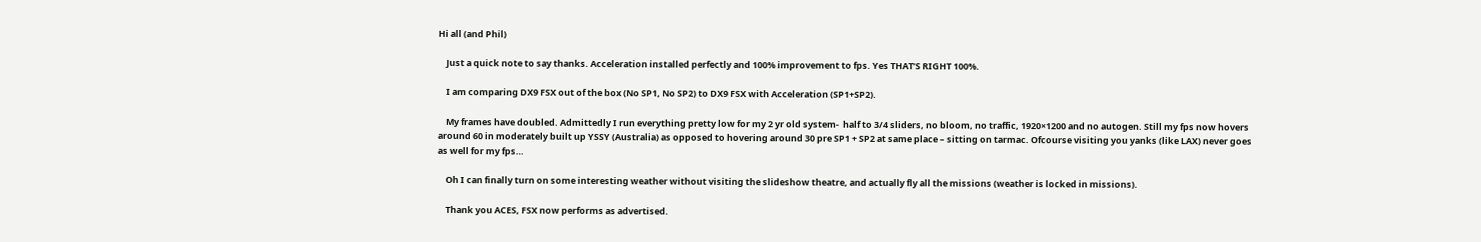Hi all (and Phil)

    Just a quick note to say thanks. Acceleration installed perfectly and 100% improvement to fps. Yes THAT’S RIGHT 100%.

    I am comparing DX9 FSX out of the box (No SP1, No SP2) to DX9 FSX with Acceleration (SP1+SP2).

    My frames have doubled. Admittedly I run everything pretty low for my 2 yr old system-  half to 3/4 sliders, no bloom, no traffic, 1920×1200 and no autogen. Still my fps now hovers around 60 in moderately built up YSSY (Australia) as opposed to hovering around 30 pre SP1 + SP2 at same place – sitting on tarmac. Ofcourse visiting you yanks (like LAX) never goes as well for my fps…

    Oh I can finally turn on some interesting weather without visiting the slideshow theatre, and actually fly all the missions (weather is locked in missions).

    Thank you ACES, FSX now performs as advertised.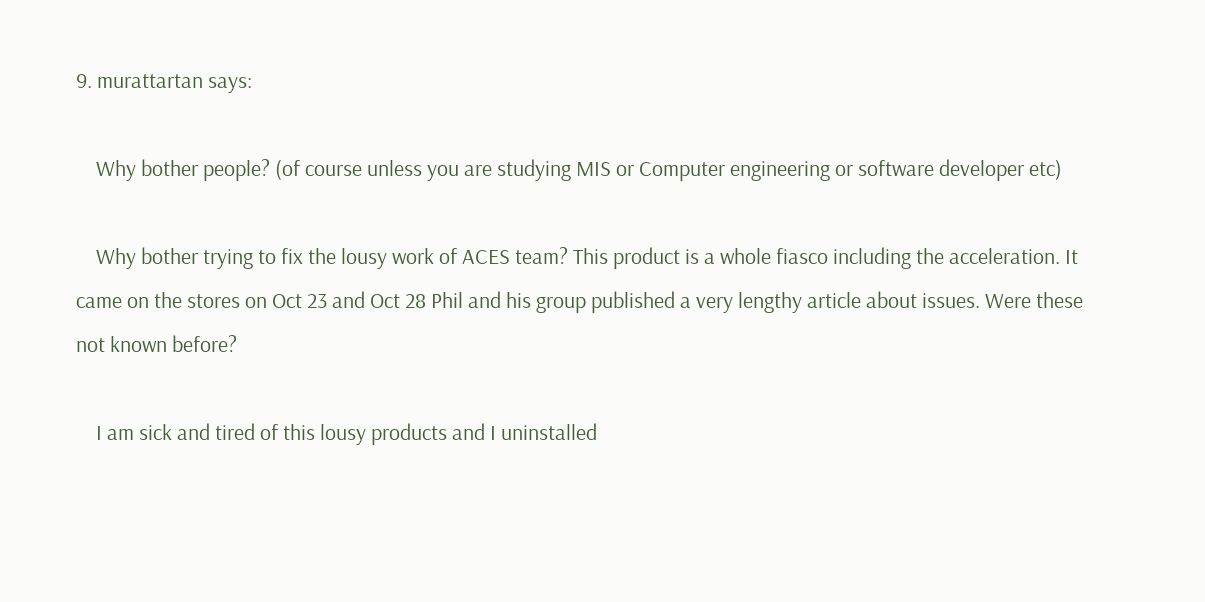9. murattartan says:

    Why bother people? (of course unless you are studying MIS or Computer engineering or software developer etc)

    Why bother trying to fix the lousy work of ACES team? This product is a whole fiasco including the acceleration. It came on the stores on Oct 23 and Oct 28 Phil and his group published a very lengthy article about issues. Were these not known before?

    I am sick and tired of this lousy products and I uninstalled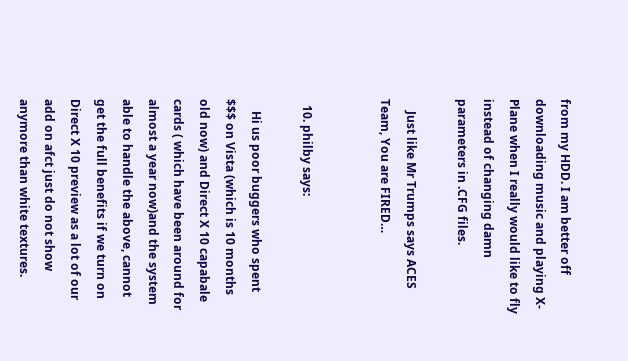from my HDD. I am better off downloading music and playing X-Plane when I really would like to fly instead of changing damn parameters in .CFG files.

    Just like Mr Trumps says ACES Team, You are FIRED…


  10. philby says:

    Hi us poor buggers who spent $$$ on Vista (which is 10 months old now) and Direct X 10 capabale cards ( which have been around for almost a year now)and the system able to handle the above, cannot get the full benefits if we turn on Direct X 10 preview as a lot of our add on afct just do not show anymore than white textures.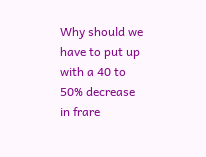Why should we have to put up with a 40 to 50% decrease in frare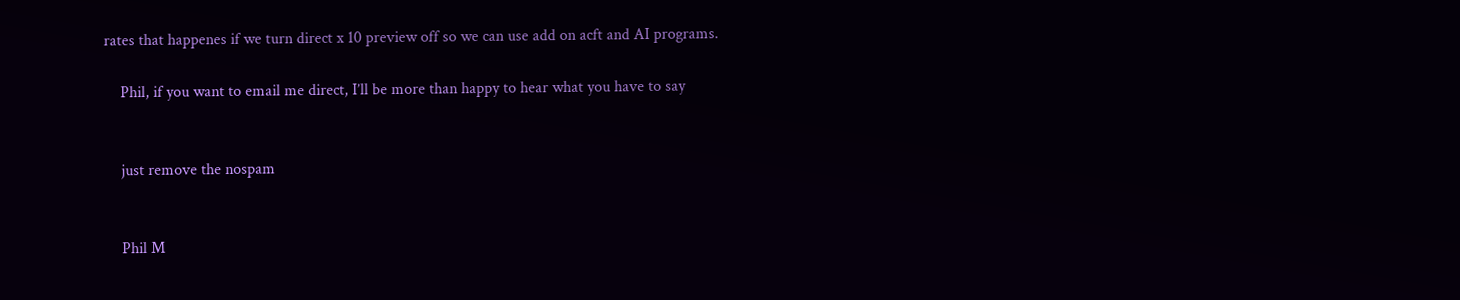rates that happenes if we turn direct x 10 preview off so we can use add on acft and AI programs.

    Phil, if you want to email me direct, I’ll be more than happy to hear what you have to say


    just remove the nospam


    Phil M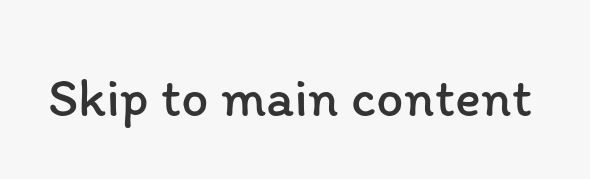Skip to main content